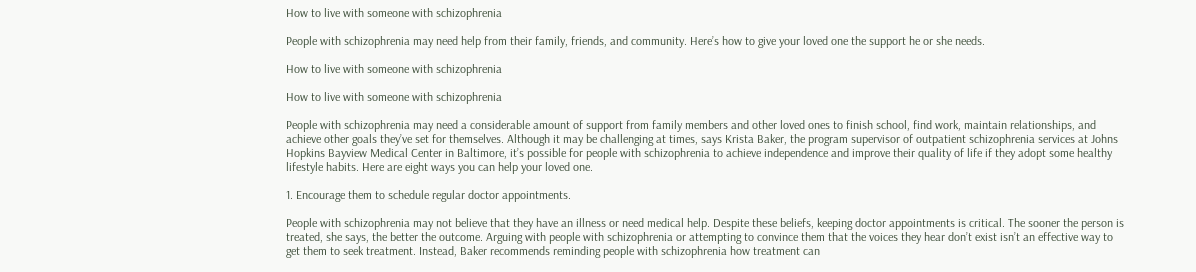How to live with someone with schizophrenia

People with schizophrenia may need help from their family, friends, and community. Here’s how to give your loved one the support he or she needs.

How to live with someone with schizophrenia

How to live with someone with schizophrenia

People with schizophrenia may need a considerable amount of support from family members and other loved ones to finish school, find work, maintain relationships, and achieve other goals they’ve set for themselves. Although it may be challenging at times, says Krista Baker, the program supervisor of outpatient schizophrenia services at Johns Hopkins Bayview Medical Center in Baltimore, it’s possible for people with schizophrenia to achieve independence and improve their quality of life if they adopt some healthy lifestyle habits. Here are eight ways you can help your loved one.

1. Encourage them to schedule regular doctor appointments.

People with schizophrenia may not believe that they have an illness or need medical help. Despite these beliefs, keeping doctor appointments is critical. The sooner the person is treated, she says, the better the outcome. Arguing with people with schizophrenia or attempting to convince them that the voices they hear don’t exist isn’t an effective way to get them to seek treatment. Instead, Baker recommends reminding people with schizophrenia how treatment can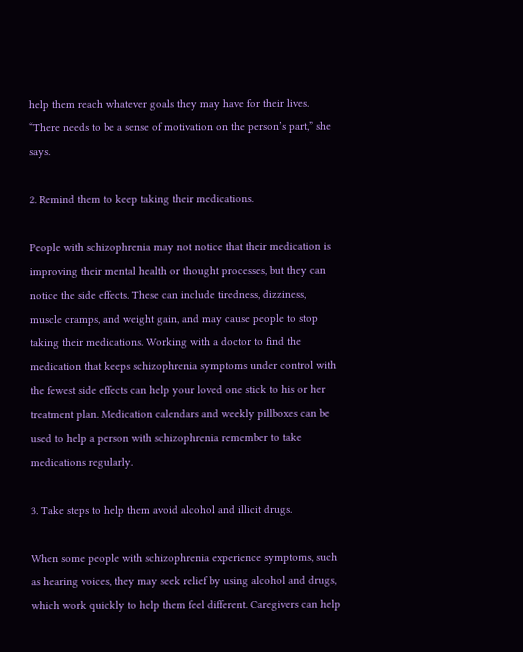help them reach whatever goals they may have for their lives. “There needs to be a sense of motivation on the person’s part,” she says.

2. Remind them to keep taking their medications.

People with schizophrenia may not notice that their medication is improving their mental health or thought processes, but they can notice the side effects. These can include tiredness, dizziness, muscle cramps, and weight gain, and may cause people to stop taking their medications. Working with a doctor to find the medication that keeps schizophrenia symptoms under control with the fewest side effects can help your loved one stick to his or her treatment plan. Medication calendars and weekly pillboxes can be used to help a person with schizophrenia remember to take medications regularly.

3. Take steps to help them avoid alcohol and illicit drugs.

When some people with schizophrenia experience symptoms, such as hearing voices, they may seek relief by using alcohol and drugs, which work quickly to help them feel different. Caregivers can help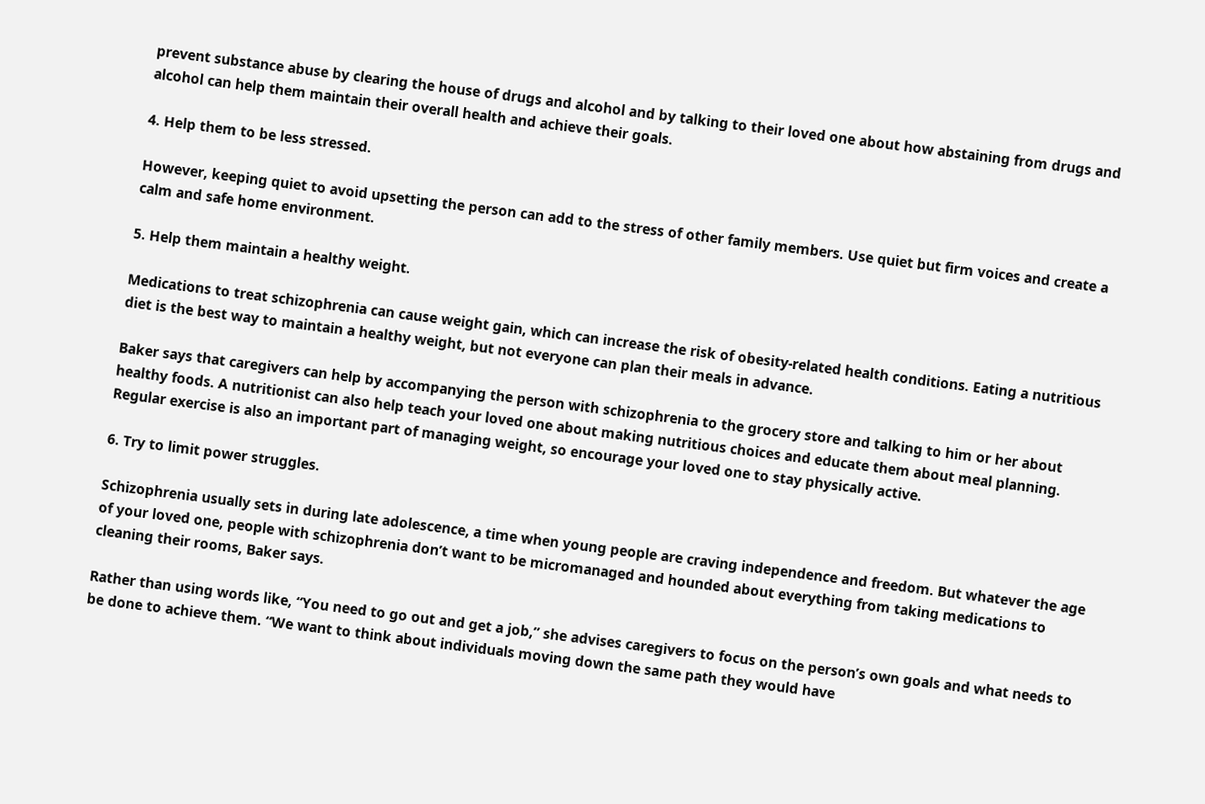prevent substance abuse by clearing the house of drugs and alcohol and by talking to their loved one about how abstaining from drugs and alcohol can help them maintain their overall health and achieve their goals.

4. Help them to be less stressed.

However, keeping quiet to avoid upsetting the person can add to the stress of other family members. Use quiet but firm voices and create a calm and safe home environment.

5. Help them maintain a healthy weight.

Medications to treat schizophrenia can cause weight gain, which can increase the risk of obesity-related health conditions. Eating a nutritious diet is the best way to maintain a healthy weight, but not everyone can plan their meals in advance.

Baker says that caregivers can help by accompanying the person with schizophrenia to the grocery store and talking to him or her about healthy foods. A nutritionist can also help teach your loved one about making nutritious choices and educate them about meal planning. Regular exercise is also an important part of managing weight, so encourage your loved one to stay physically active.

6. Try to limit power struggles.

Schizophrenia usually sets in during late adolescence, a time when young people are craving independence and freedom. But whatever the age of your loved one, people with schizophrenia don’t want to be micromanaged and hounded about everything from taking medications to cleaning their rooms, Baker says.

Rather than using words like, “You need to go out and get a job,” she advises caregivers to focus on the person’s own goals and what needs to be done to achieve them. “We want to think about individuals moving down the same path they would have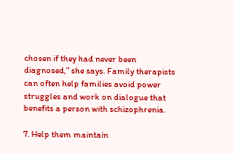chosen if they had never been diagnosed,” she says. Family therapists can often help families avoid power struggles and work on dialogue that benefits a person with schizophrenia.

7. Help them maintain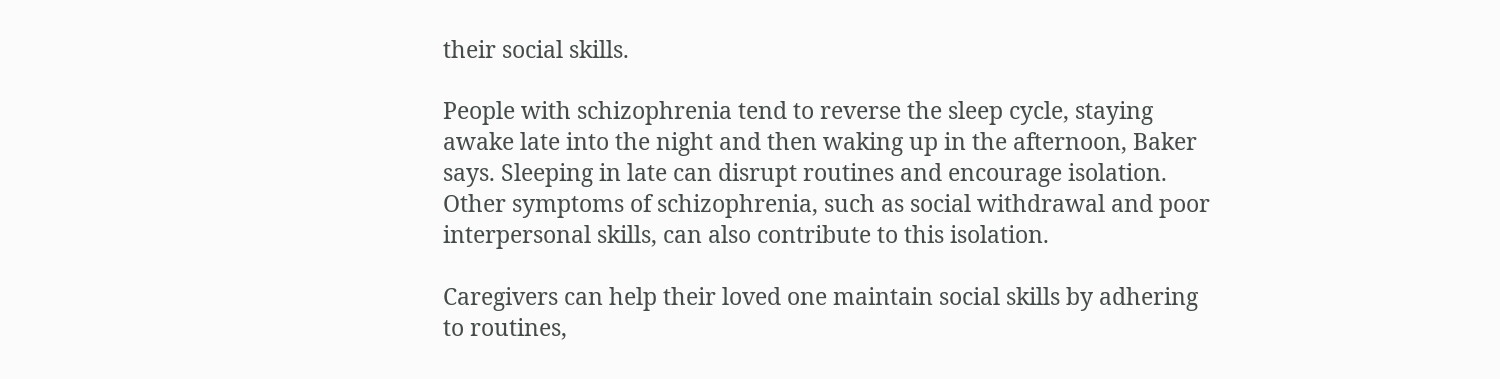their social skills.

People with schizophrenia tend to reverse the sleep cycle, staying awake late into the night and then waking up in the afternoon, Baker says. Sleeping in late can disrupt routines and encourage isolation. Other symptoms of schizophrenia, such as social withdrawal and poor interpersonal skills, can also contribute to this isolation.

Caregivers can help their loved one maintain social skills by adhering to routines,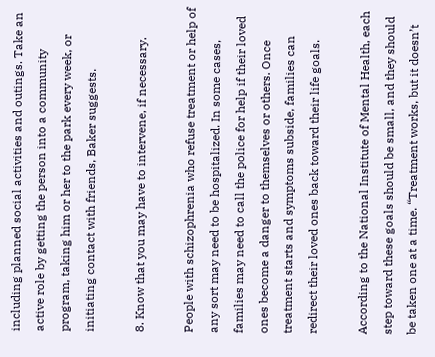including planned social activities and outings. Take an active role by getting the person into a community program, taking him or her to the park every week, or initiating contact with friends, Baker suggests.

8. Know that you may have to intervene, if necessary.

People with schizophrenia who refuse treatment or help of any sort may need to be hospitalized. In some cases, families may need to call the police for help if their loved ones become a danger to themselves or others. Once treatment starts and symptoms subside, families can redirect their loved ones back toward their life goals.

According to the National Institute of Mental Health, each step toward these goals should be small, and they should be taken one at a time. “Treatment works, but it doesn’t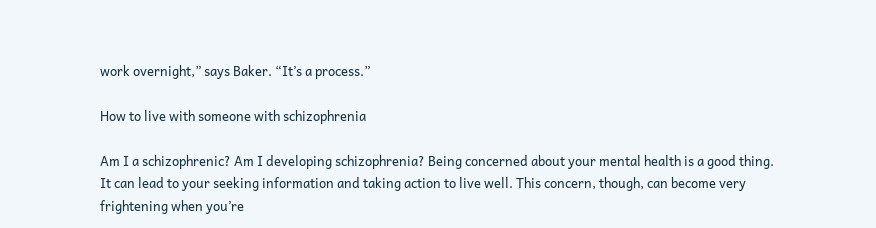work overnight,” says Baker. “It’s a process.”

How to live with someone with schizophrenia

Am I a schizophrenic? Am I developing schizophrenia? Being concerned about your mental health is a good thing. It can lead to your seeking information and taking action to live well. This concern, though, can become very frightening when you’re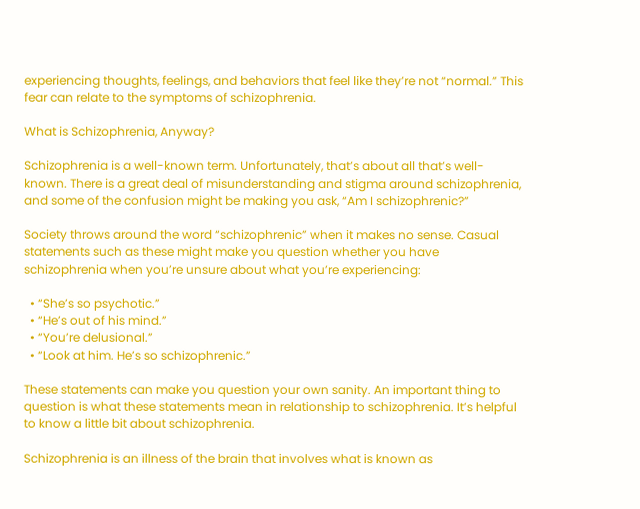experiencing thoughts, feelings, and behaviors that feel like they’re not “normal.” This fear can relate to the symptoms of schizophrenia.

What is Schizophrenia, Anyway?

Schizophrenia is a well-known term. Unfortunately, that’s about all that’s well-known. There is a great deal of misunderstanding and stigma around schizophrenia, and some of the confusion might be making you ask, “Am I schizophrenic?”

Society throws around the word “schizophrenic” when it makes no sense. Casual statements such as these might make you question whether you have schizophrenia when you’re unsure about what you’re experiencing:

  • “She’s so psychotic.”
  • “He’s out of his mind.”
  • “You’re delusional.”
  • “Look at him. He’s so schizophrenic.”

These statements can make you question your own sanity. An important thing to question is what these statements mean in relationship to schizophrenia. It’s helpful to know a little bit about schizophrenia.

Schizophrenia is an illness of the brain that involves what is known as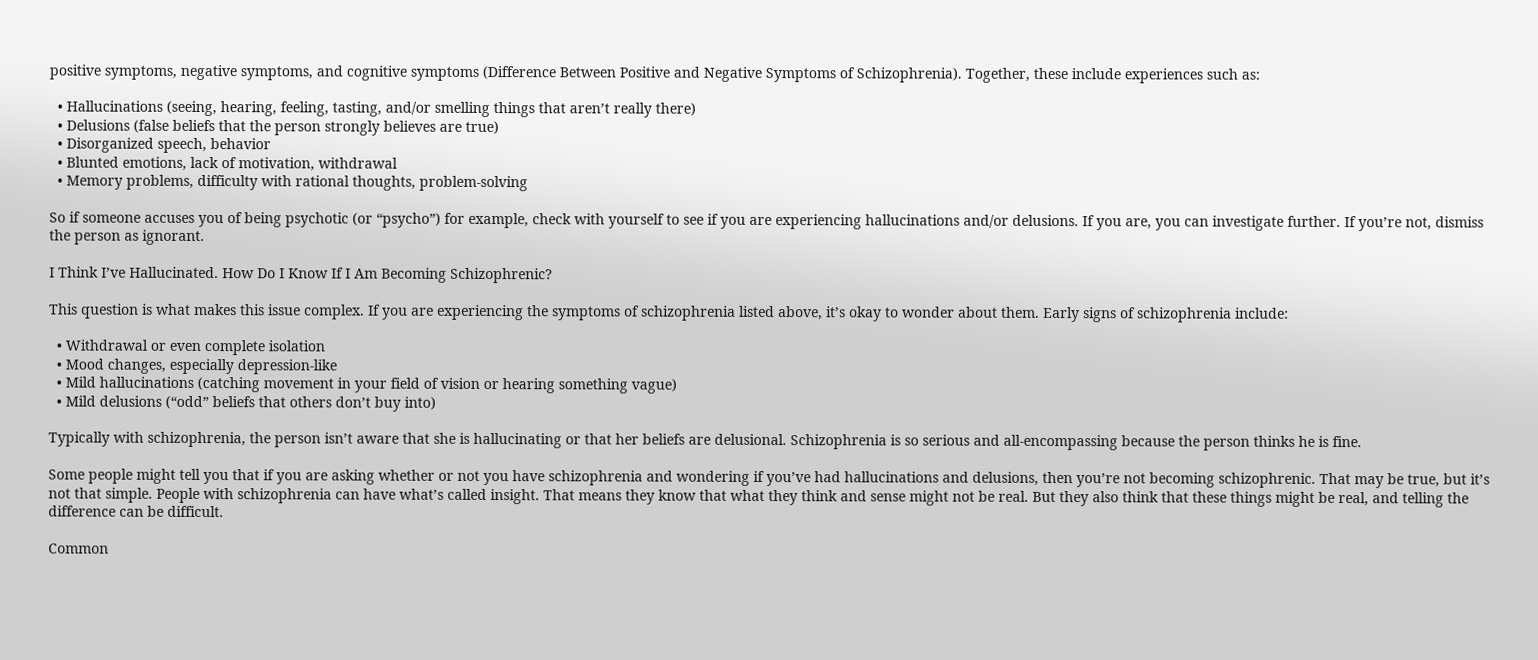positive symptoms, negative symptoms, and cognitive symptoms (Difference Between Positive and Negative Symptoms of Schizophrenia). Together, these include experiences such as:

  • Hallucinations (seeing, hearing, feeling, tasting, and/or smelling things that aren’t really there)
  • Delusions (false beliefs that the person strongly believes are true)
  • Disorganized speech, behavior
  • Blunted emotions, lack of motivation, withdrawal
  • Memory problems, difficulty with rational thoughts, problem-solving

So if someone accuses you of being psychotic (or “psycho”) for example, check with yourself to see if you are experiencing hallucinations and/or delusions. If you are, you can investigate further. If you’re not, dismiss the person as ignorant.

I Think I’ve Hallucinated. How Do I Know If I Am Becoming Schizophrenic?

This question is what makes this issue complex. If you are experiencing the symptoms of schizophrenia listed above, it’s okay to wonder about them. Early signs of schizophrenia include:

  • Withdrawal or even complete isolation
  • Mood changes, especially depression-like
  • Mild hallucinations (catching movement in your field of vision or hearing something vague)
  • Mild delusions (“odd” beliefs that others don’t buy into)

Typically with schizophrenia, the person isn’t aware that she is hallucinating or that her beliefs are delusional. Schizophrenia is so serious and all-encompassing because the person thinks he is fine.

Some people might tell you that if you are asking whether or not you have schizophrenia and wondering if you’ve had hallucinations and delusions, then you’re not becoming schizophrenic. That may be true, but it’s not that simple. People with schizophrenia can have what’s called insight. That means they know that what they think and sense might not be real. But they also think that these things might be real, and telling the difference can be difficult.

Common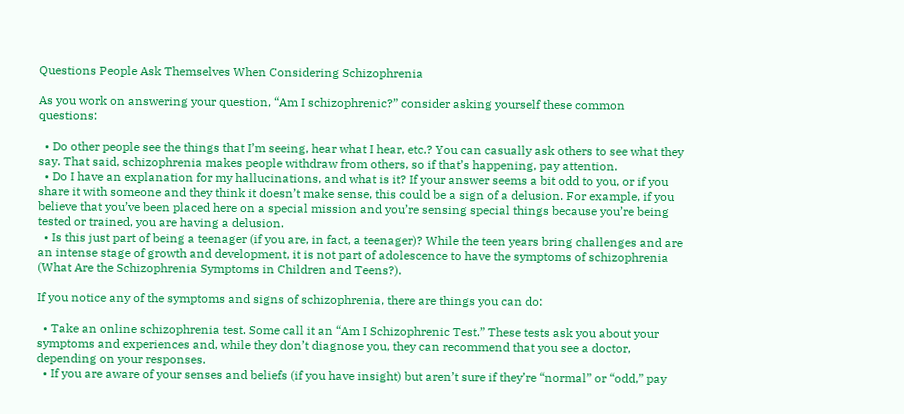Questions People Ask Themselves When Considering Schizophrenia

As you work on answering your question, “Am I schizophrenic?” consider asking yourself these common questions:

  • Do other people see the things that I’m seeing, hear what I hear, etc.? You can casually ask others to see what they say. That said, schizophrenia makes people withdraw from others, so if that’s happening, pay attention.
  • Do I have an explanation for my hallucinations, and what is it? If your answer seems a bit odd to you, or if you share it with someone and they think it doesn’t make sense, this could be a sign of a delusion. For example, if you believe that you’ve been placed here on a special mission and you’re sensing special things because you’re being tested or trained, you are having a delusion.
  • Is this just part of being a teenager (if you are, in fact, a teenager)? While the teen years bring challenges and are an intense stage of growth and development, it is not part of adolescence to have the symptoms of schizophrenia (What Are the Schizophrenia Symptoms in Children and Teens?).

If you notice any of the symptoms and signs of schizophrenia, there are things you can do:

  • Take an online schizophrenia test. Some call it an “Am I Schizophrenic Test.” These tests ask you about your symptoms and experiences and, while they don’t diagnose you, they can recommend that you see a doctor, depending on your responses.
  • If you are aware of your senses and beliefs (if you have insight) but aren’t sure if they’re “normal” or “odd,” pay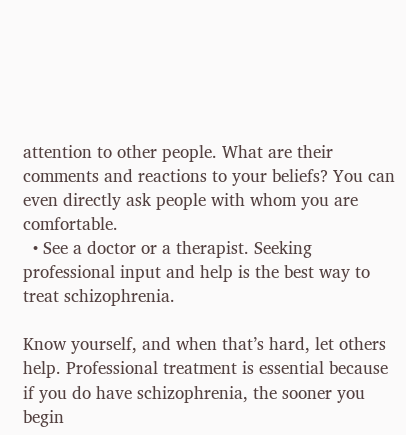attention to other people. What are their comments and reactions to your beliefs? You can even directly ask people with whom you are comfortable.
  • See a doctor or a therapist. Seeking professional input and help is the best way to treat schizophrenia.

Know yourself, and when that’s hard, let others help. Professional treatment is essential because if you do have schizophrenia, the sooner you begin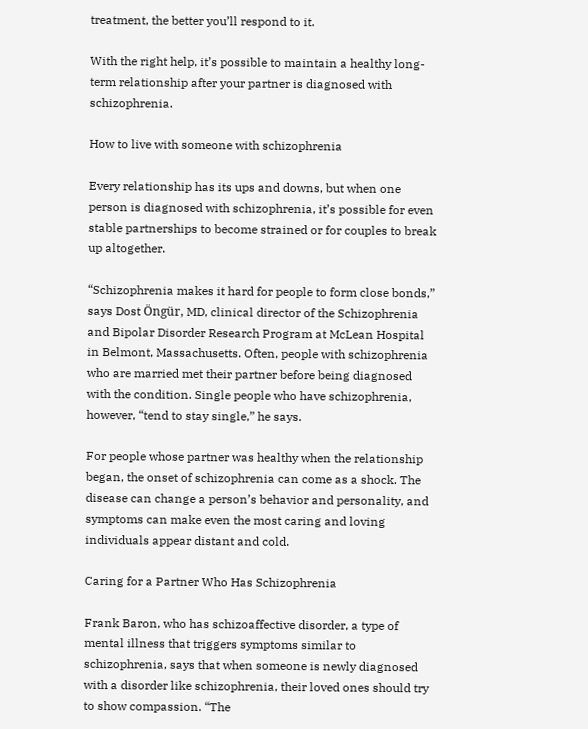treatment, the better you’ll respond to it.

With the right help, it’s possible to maintain a healthy long-term relationship after your partner is diagnosed with schizophrenia.

How to live with someone with schizophrenia

Every relationship has its ups and downs, but when one person is diagnosed with schizophrenia, it’s possible for even stable partnerships to become strained or for couples to break up altogether.

“Schizophrenia makes it hard for people to form close bonds,” says Dost Öngür, MD, clinical director of the Schizophrenia and Bipolar Disorder Research Program at McLean Hospital in Belmont, Massachusetts. Often, people with schizophrenia who are married met their partner before being diagnosed with the condition. Single people who have schizophrenia, however, “tend to stay single,” he says.

For people whose partner was healthy when the relationship began, the onset of schizophrenia can come as a shock. The disease can change a person’s behavior and personality, and symptoms can make even the most caring and loving individuals appear distant and cold.

Caring for a Partner Who Has Schizophrenia

Frank Baron, who has schizoaffective disorder, a type of mental illness that triggers symptoms similar to schizophrenia, says that when someone is newly diagnosed with a disorder like schizophrenia, their loved ones should try to show compassion. “The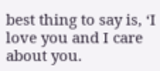best thing to say is, ‘I love you and I care about you.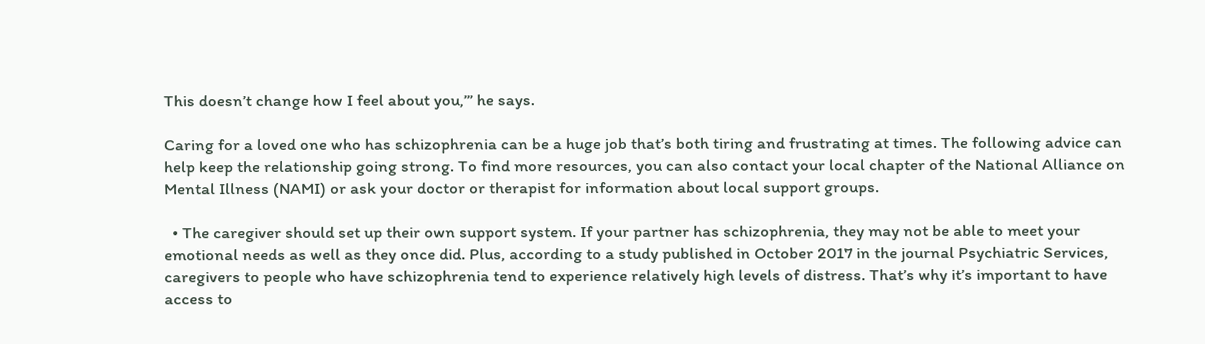This doesn’t change how I feel about you,’” he says.

Caring for a loved one who has schizophrenia can be a huge job that’s both tiring and frustrating at times. The following advice can help keep the relationship going strong. To find more resources, you can also contact your local chapter of the National Alliance on Mental Illness (NAMI) or ask your doctor or therapist for information about local support groups.

  • The caregiver should set up their own support system. If your partner has schizophrenia, they may not be able to meet your emotional needs as well as they once did. Plus, according to a study published in October 2017 in the journal Psychiatric Services, caregivers to people who have schizophrenia tend to experience relatively high levels of distress. That’s why it’s important to have access to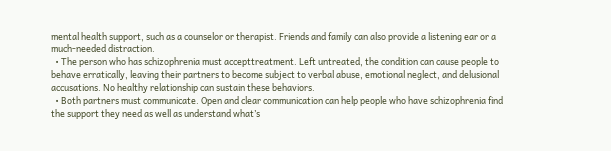mental health support, such as a counselor or therapist. Friends and family can also provide a listening ear or a much-needed distraction.
  • The person who has schizophrenia must accepttreatment. Left untreated, the condition can cause people to behave erratically, leaving their partners to become subject to verbal abuse, emotional neglect, and delusional accusations. No healthy relationship can sustain these behaviors.
  • Both partners must communicate. Open and clear communication can help people who have schizophrenia find the support they need as well as understand what’s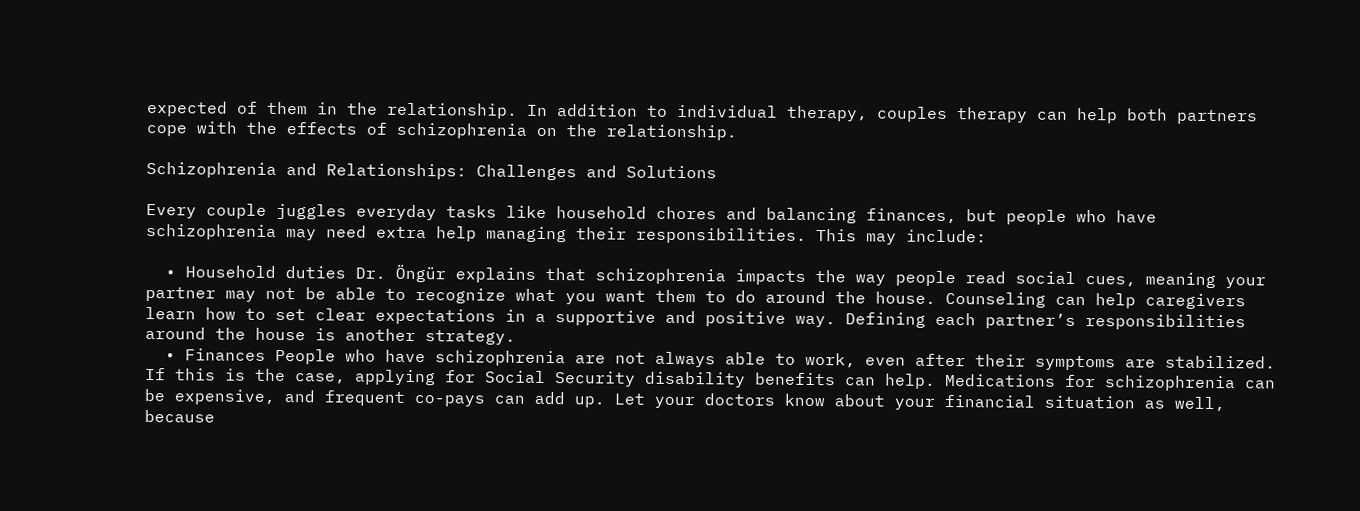expected of them in the relationship. In addition to individual therapy, couples therapy can help both partners cope with the effects of schizophrenia on the relationship.

Schizophrenia and Relationships: Challenges and Solutions

Every couple juggles everyday tasks like household chores and balancing finances, but people who have schizophrenia may need extra help managing their responsibilities. This may include:

  • Household duties Dr. Öngür explains that schizophrenia impacts the way people read social cues, meaning your partner may not be able to recognize what you want them to do around the house. Counseling can help caregivers learn how to set clear expectations in a supportive and positive way. Defining each partner’s responsibilities around the house is another strategy.
  • Finances People who have schizophrenia are not always able to work, even after their symptoms are stabilized. If this is the case, applying for Social Security disability benefits can help. Medications for schizophrenia can be expensive, and frequent co-pays can add up. Let your doctors know about your financial situation as well, because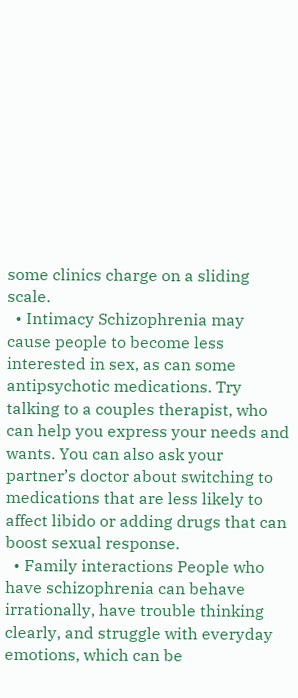some clinics charge on a sliding scale.
  • Intimacy Schizophrenia may cause people to become less interested in sex, as can some antipsychotic medications. Try talking to a couples therapist, who can help you express your needs and wants. You can also ask your partner’s doctor about switching to medications that are less likely to affect libido or adding drugs that can boost sexual response.
  • Family interactions People who have schizophrenia can behave irrationally, have trouble thinking clearly, and struggle with everyday emotions, which can be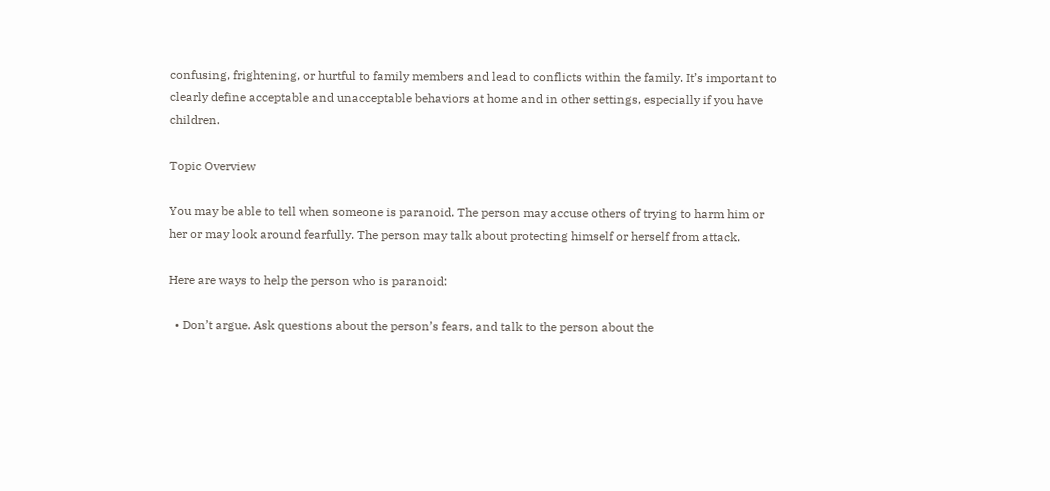confusing, frightening, or hurtful to family members and lead to conflicts within the family. It’s important to clearly define acceptable and unacceptable behaviors at home and in other settings, especially if you have children.

Topic Overview

You may be able to tell when someone is paranoid. The person may accuse others of trying to harm him or her or may look around fearfully. The person may talk about protecting himself or herself from attack.

Here are ways to help the person who is paranoid:

  • Don’t argue. Ask questions about the person’s fears, and talk to the person about the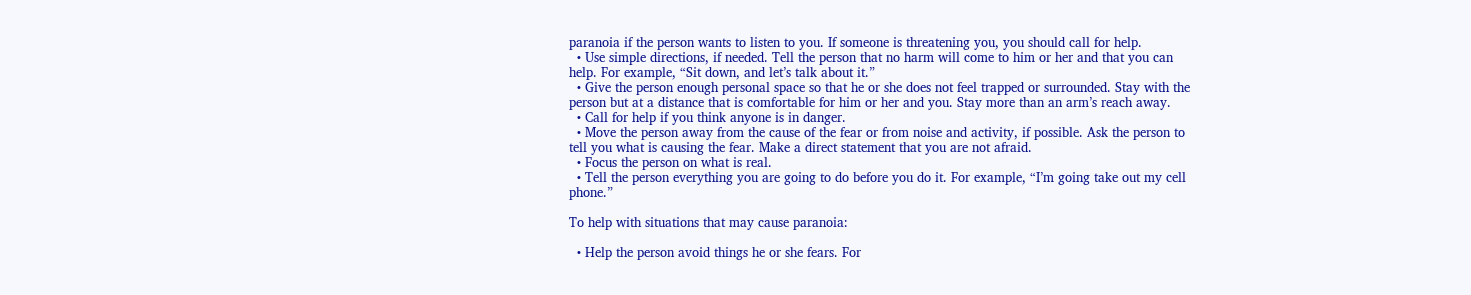paranoia if the person wants to listen to you. If someone is threatening you, you should call for help.
  • Use simple directions, if needed. Tell the person that no harm will come to him or her and that you can help. For example, “Sit down, and let’s talk about it.”
  • Give the person enough personal space so that he or she does not feel trapped or surrounded. Stay with the person but at a distance that is comfortable for him or her and you. Stay more than an arm’s reach away.
  • Call for help if you think anyone is in danger.
  • Move the person away from the cause of the fear or from noise and activity, if possible. Ask the person to tell you what is causing the fear. Make a direct statement that you are not afraid.
  • Focus the person on what is real.
  • Tell the person everything you are going to do before you do it. For example, “I’m going take out my cell phone.”

To help with situations that may cause paranoia:

  • Help the person avoid things he or she fears. For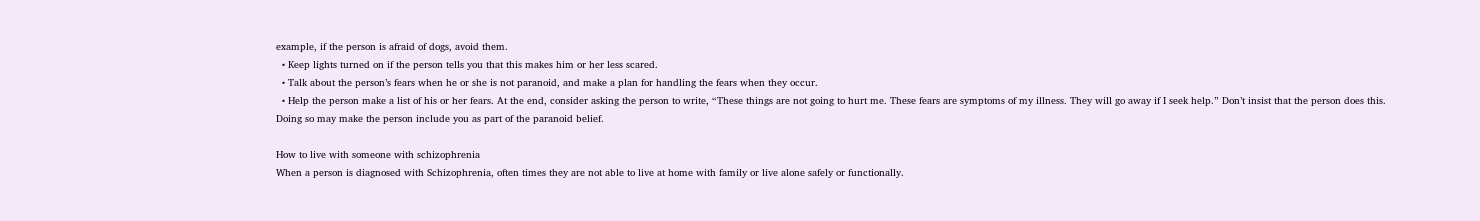example, if the person is afraid of dogs, avoid them.
  • Keep lights turned on if the person tells you that this makes him or her less scared.
  • Talk about the person’s fears when he or she is not paranoid, and make a plan for handling the fears when they occur.
  • Help the person make a list of his or her fears. At the end, consider asking the person to write, “These things are not going to hurt me. These fears are symptoms of my illness. They will go away if I seek help.” Don’t insist that the person does this. Doing so may make the person include you as part of the paranoid belief.

How to live with someone with schizophrenia
When a person is diagnosed with Schizophrenia, often times they are not able to live at home with family or live alone safely or functionally.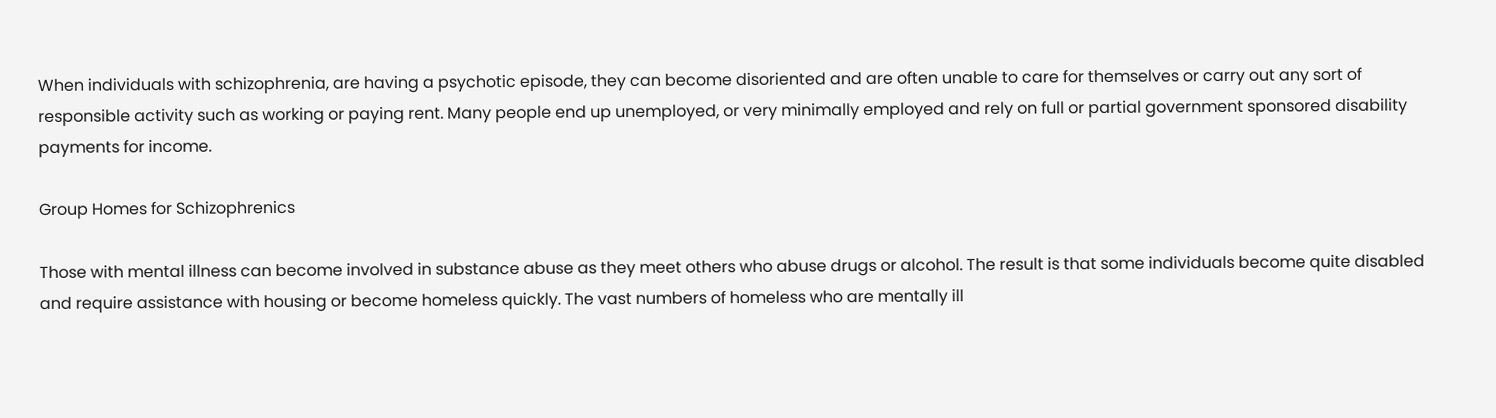When individuals with schizophrenia, are having a psychotic episode, they can become disoriented and are often unable to care for themselves or carry out any sort of responsible activity such as working or paying rent. Many people end up unemployed, or very minimally employed and rely on full or partial government sponsored disability payments for income.

Group Homes for Schizophrenics

Those with mental illness can become involved in substance abuse as they meet others who abuse drugs or alcohol. The result is that some individuals become quite disabled and require assistance with housing or become homeless quickly. The vast numbers of homeless who are mentally ill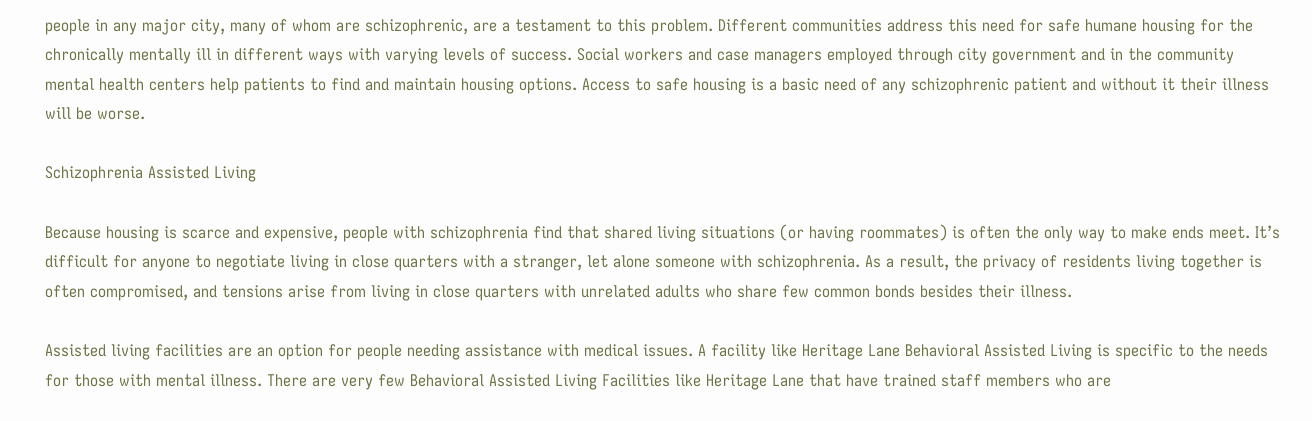people in any major city, many of whom are schizophrenic, are a testament to this problem. Different communities address this need for safe humane housing for the chronically mentally ill in different ways with varying levels of success. Social workers and case managers employed through city government and in the community mental health centers help patients to find and maintain housing options. Access to safe housing is a basic need of any schizophrenic patient and without it their illness will be worse.

Schizophrenia Assisted Living

Because housing is scarce and expensive, people with schizophrenia find that shared living situations (or having roommates) is often the only way to make ends meet. It’s difficult for anyone to negotiate living in close quarters with a stranger, let alone someone with schizophrenia. As a result, the privacy of residents living together is often compromised, and tensions arise from living in close quarters with unrelated adults who share few common bonds besides their illness.

Assisted living facilities are an option for people needing assistance with medical issues. A facility like Heritage Lane Behavioral Assisted Living is specific to the needs for those with mental illness. There are very few Behavioral Assisted Living Facilities like Heritage Lane that have trained staff members who are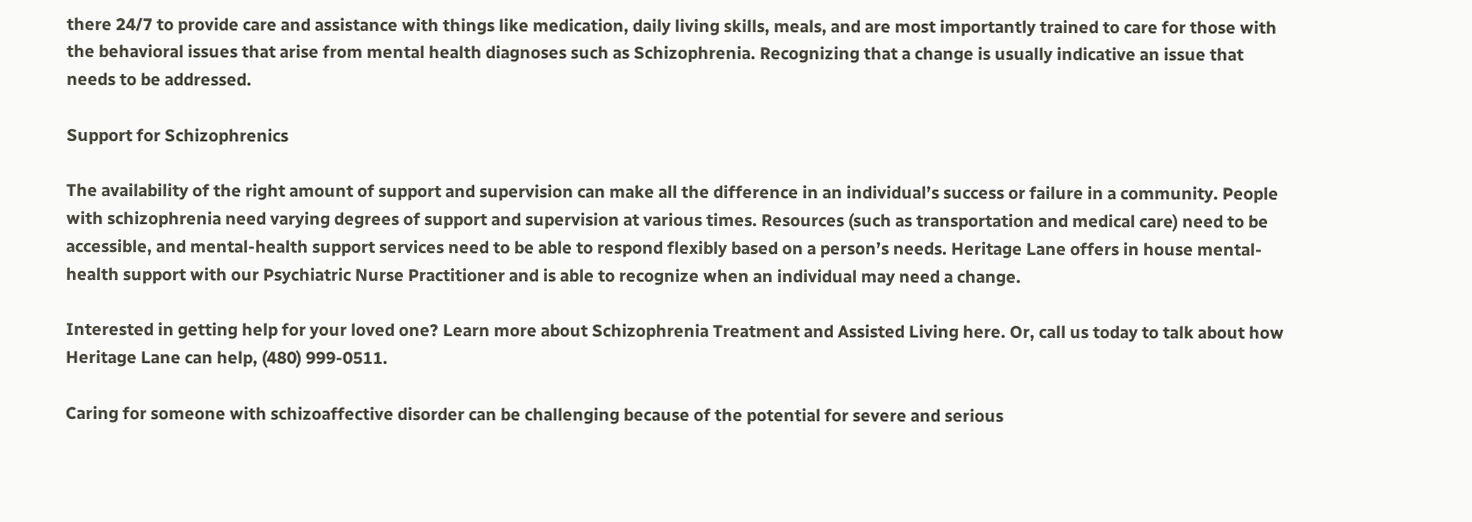there 24/7 to provide care and assistance with things like medication, daily living skills, meals, and are most importantly trained to care for those with the behavioral issues that arise from mental health diagnoses such as Schizophrenia. Recognizing that a change is usually indicative an issue that needs to be addressed.

Support for Schizophrenics

The availability of the right amount of support and supervision can make all the difference in an individual’s success or failure in a community. People with schizophrenia need varying degrees of support and supervision at various times. Resources (such as transportation and medical care) need to be accessible, and mental-health support services need to be able to respond flexibly based on a person’s needs. Heritage Lane offers in house mental-health support with our Psychiatric Nurse Practitioner and is able to recognize when an individual may need a change.

Interested in getting help for your loved one? Learn more about Schizophrenia Treatment and Assisted Living here. Or, call us today to talk about how Heritage Lane can help, (480) 999-0511.

Caring for someone with schizoaffective disorder can be challenging because of the potential for severe and serious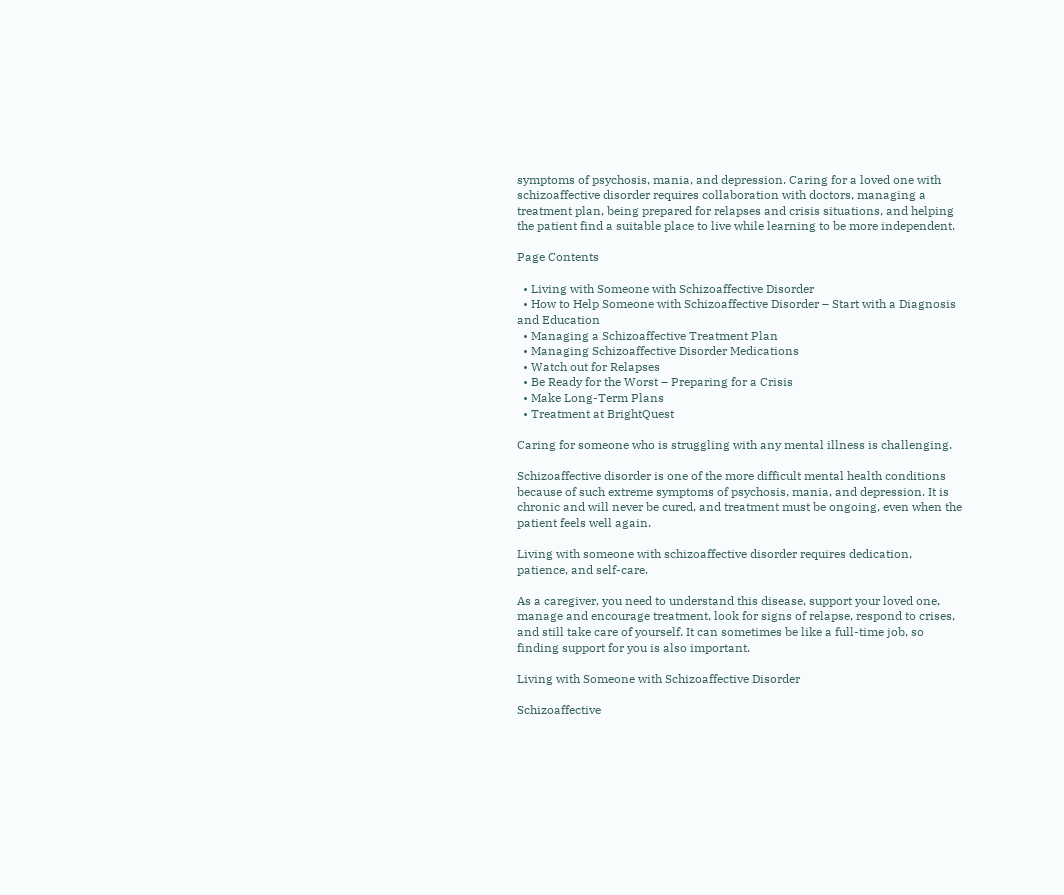symptoms of psychosis, mania, and depression. Caring for a loved one with schizoaffective disorder requires collaboration with doctors, managing a treatment plan, being prepared for relapses and crisis situations, and helping the patient find a suitable place to live while learning to be more independent.

Page Contents

  • Living with Someone with Schizoaffective Disorder
  • How to Help Someone with Schizoaffective Disorder – Start with a Diagnosis and Education
  • Managing a Schizoaffective Treatment Plan
  • Managing Schizoaffective Disorder Medications
  • Watch out for Relapses
  • Be Ready for the Worst – Preparing for a Crisis
  • Make Long-Term Plans
  • Treatment at BrightQuest

Caring for someone who is struggling with any mental illness is challenging.

Schizoaffective disorder is one of the more difficult mental health conditions because of such extreme symptoms of psychosis, mania, and depression. It is chronic and will never be cured, and treatment must be ongoing, even when the patient feels well again.

Living with someone with schizoaffective disorder requires dedication, patience, and self-care.

As a caregiver, you need to understand this disease, support your loved one, manage and encourage treatment, look for signs of relapse, respond to crises, and still take care of yourself. It can sometimes be like a full-time job, so finding support for you is also important.

Living with Someone with Schizoaffective Disorder

Schizoaffective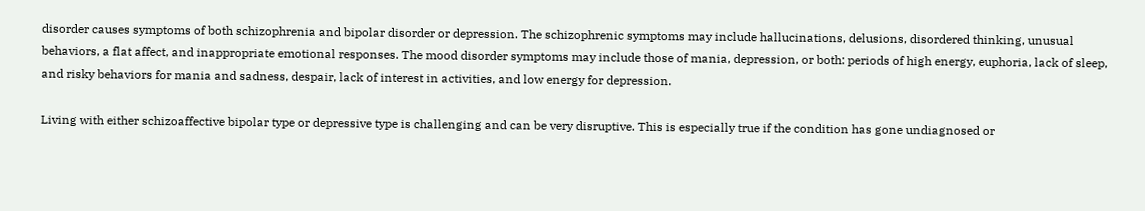disorder causes symptoms of both schizophrenia and bipolar disorder or depression. The schizophrenic symptoms may include hallucinations, delusions, disordered thinking, unusual behaviors, a flat affect, and inappropriate emotional responses. The mood disorder symptoms may include those of mania, depression, or both: periods of high energy, euphoria, lack of sleep, and risky behaviors for mania and sadness, despair, lack of interest in activities, and low energy for depression.

Living with either schizoaffective bipolar type or depressive type is challenging and can be very disruptive. This is especially true if the condition has gone undiagnosed or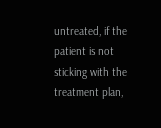untreated, if the patient is not sticking with the treatment plan,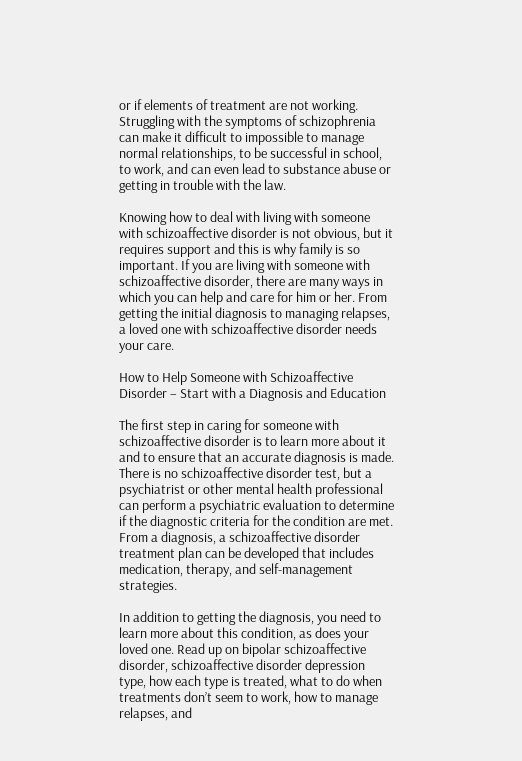or if elements of treatment are not working. Struggling with the symptoms of schizophrenia can make it difficult to impossible to manage normal relationships, to be successful in school, to work, and can even lead to substance abuse or getting in trouble with the law.

Knowing how to deal with living with someone with schizoaffective disorder is not obvious, but it requires support and this is why family is so important. If you are living with someone with schizoaffective disorder, there are many ways in which you can help and care for him or her. From getting the initial diagnosis to managing relapses, a loved one with schizoaffective disorder needs your care.

How to Help Someone with Schizoaffective Disorder – Start with a Diagnosis and Education

The first step in caring for someone with schizoaffective disorder is to learn more about it and to ensure that an accurate diagnosis is made. There is no schizoaffective disorder test, but a psychiatrist or other mental health professional can perform a psychiatric evaluation to determine if the diagnostic criteria for the condition are met. From a diagnosis, a schizoaffective disorder treatment plan can be developed that includes medication, therapy, and self-management strategies.

In addition to getting the diagnosis, you need to learn more about this condition, as does your loved one. Read up on bipolar schizoaffective disorder, schizoaffective disorder depression type, how each type is treated, what to do when treatments don’t seem to work, how to manage relapses, and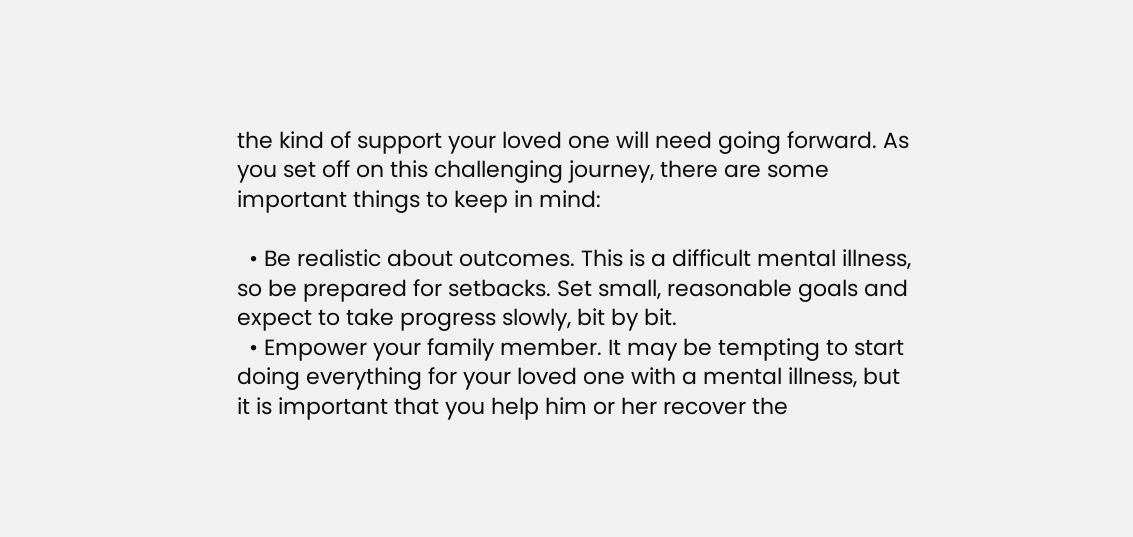the kind of support your loved one will need going forward. As you set off on this challenging journey, there are some important things to keep in mind:

  • Be realistic about outcomes. This is a difficult mental illness, so be prepared for setbacks. Set small, reasonable goals and expect to take progress slowly, bit by bit.
  • Empower your family member. It may be tempting to start doing everything for your loved one with a mental illness, but it is important that you help him or her recover the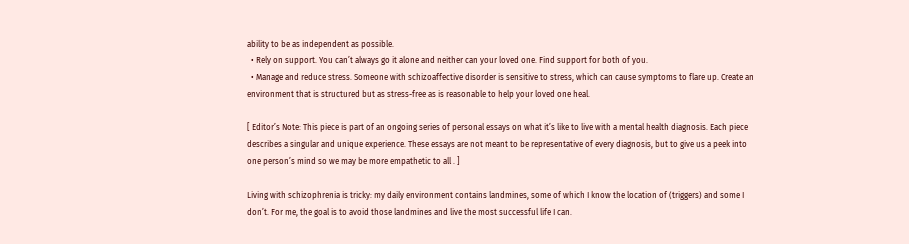ability to be as independent as possible.
  • Rely on support. You can’t always go it alone and neither can your loved one. Find support for both of you.
  • Manage and reduce stress. Someone with schizoaffective disorder is sensitive to stress, which can cause symptoms to flare up. Create an environment that is structured but as stress-free as is reasonable to help your loved one heal.

[ Editor’s Note: This piece is part of an ongoing series of personal essays on what it’s like to live with a mental health diagnosis. Each piece describes a singular and unique experience. These essays are not meant to be representative of every diagnosis, but to give us a peek into one person’s mind so we may be more empathetic to all . ]

Living with schizophrenia is tricky: my daily environment contains landmines, some of which I know the location of (triggers) and some I don’t. For me, the goal is to avoid those landmines and live the most successful life I can.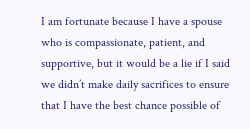I am fortunate because I have a spouse who is compassionate, patient, and supportive, but it would be a lie if I said we didn’t make daily sacrifices to ensure that I have the best chance possible of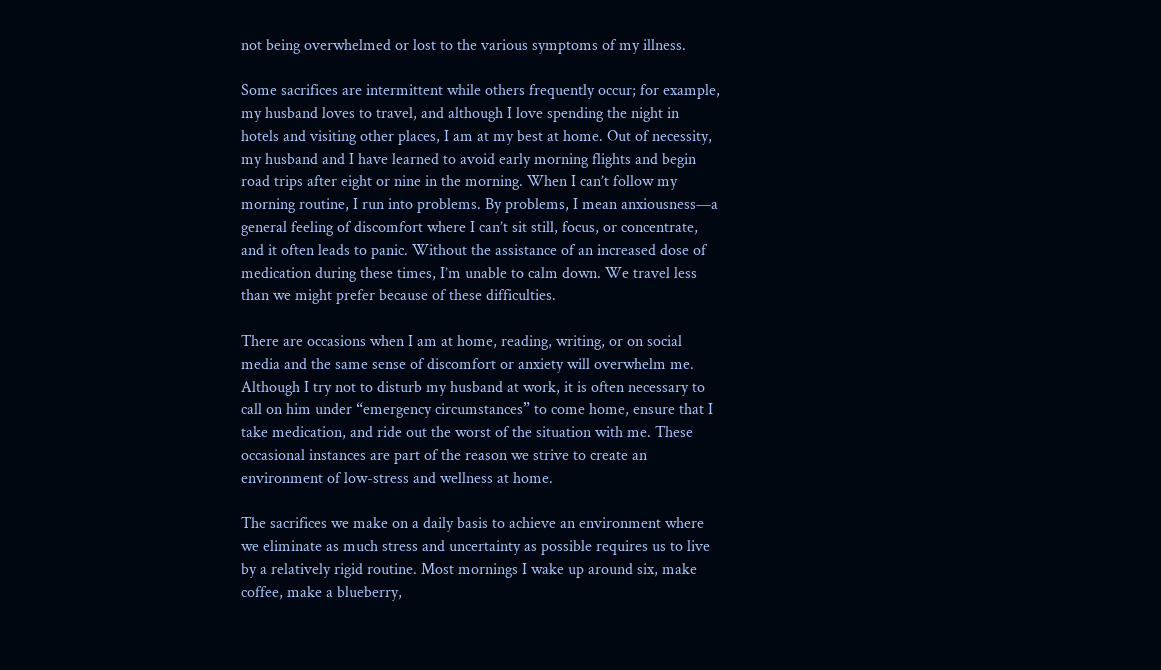not being overwhelmed or lost to the various symptoms of my illness.

Some sacrifices are intermittent while others frequently occur; for example, my husband loves to travel, and although I love spending the night in hotels and visiting other places, I am at my best at home. Out of necessity, my husband and I have learned to avoid early morning flights and begin road trips after eight or nine in the morning. When I can’t follow my morning routine, I run into problems. By problems, I mean anxiousness—a general feeling of discomfort where I can’t sit still, focus, or concentrate, and it often leads to panic. Without the assistance of an increased dose of medication during these times, I’m unable to calm down. We travel less than we might prefer because of these difficulties.

There are occasions when I am at home, reading, writing, or on social media and the same sense of discomfort or anxiety will overwhelm me. Although I try not to disturb my husband at work, it is often necessary to call on him under “emergency circumstances” to come home, ensure that I take medication, and ride out the worst of the situation with me. These occasional instances are part of the reason we strive to create an environment of low-stress and wellness at home.

The sacrifices we make on a daily basis to achieve an environment where we eliminate as much stress and uncertainty as possible requires us to live by a relatively rigid routine. Most mornings I wake up around six, make coffee, make a blueberry,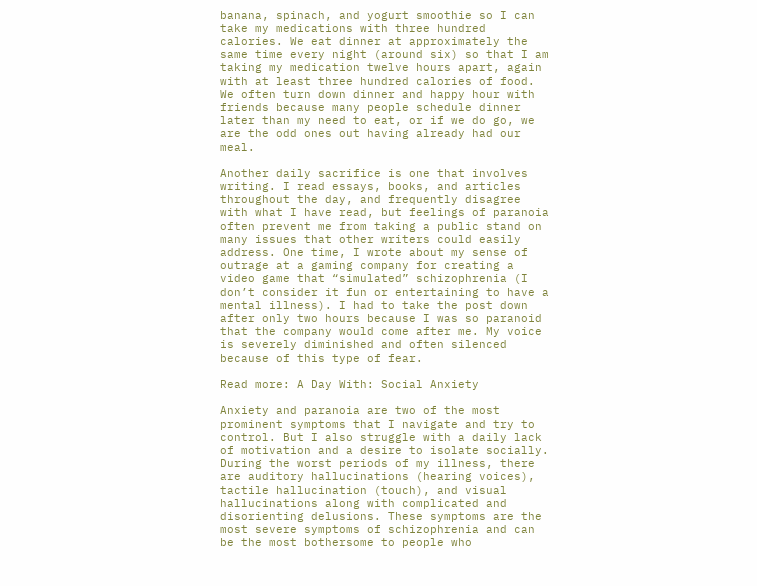banana, spinach, and yogurt smoothie so I can take my medications with three hundred calories. We eat dinner at approximately the same time every night (around six) so that I am taking my medication twelve hours apart, again with at least three hundred calories of food. We often turn down dinner and happy hour with friends because many people schedule dinner later than my need to eat, or if we do go, we are the odd ones out having already had our meal.

Another daily sacrifice is one that involves writing. I read essays, books, and articles throughout the day, and frequently disagree with what I have read, but feelings of paranoia often prevent me from taking a public stand on many issues that other writers could easily address. One time, I wrote about my sense of outrage at a gaming company for creating a video game that “simulated” schizophrenia (I don’t consider it fun or entertaining to have a mental illness). I had to take the post down after only two hours because I was so paranoid that the company would come after me. My voice is severely diminished and often silenced because of this type of fear.

Read more: A Day With: Social Anxiety

Anxiety and paranoia are two of the most prominent symptoms that I navigate and try to control. But I also struggle with a daily lack of motivation and a desire to isolate socially. During the worst periods of my illness, there are auditory hallucinations (hearing voices), tactile hallucination (touch), and visual hallucinations along with complicated and disorienting delusions. These symptoms are the most severe symptoms of schizophrenia and can be the most bothersome to people who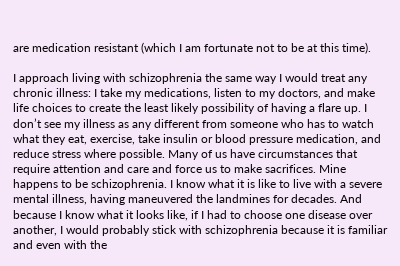are medication resistant (which I am fortunate not to be at this time).

I approach living with schizophrenia the same way I would treat any chronic illness: I take my medications, listen to my doctors, and make life choices to create the least likely possibility of having a flare up. I don’t see my illness as any different from someone who has to watch what they eat, exercise, take insulin or blood pressure medication, and reduce stress where possible. Many of us have circumstances that require attention and care and force us to make sacrifices. Mine happens to be schizophrenia. I know what it is like to live with a severe mental illness, having maneuvered the landmines for decades. And because I know what it looks like, if I had to choose one disease over another, I would probably stick with schizophrenia because it is familiar and even with the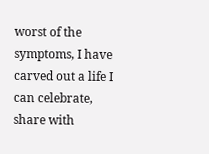worst of the symptoms, I have carved out a life I can celebrate, share with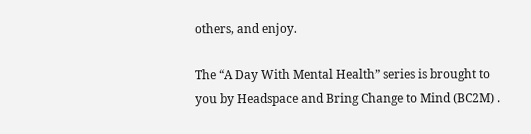others, and enjoy.

The “A Day With Mental Health” series is brought to you by Headspace and Bring Change to Mind (BC2M) .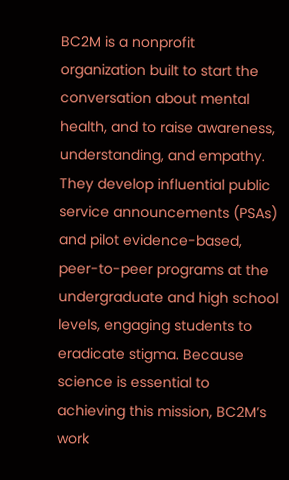BC2M is a nonprofit organization built to start the conversation about mental health, and to raise awareness, understanding, and empathy. They develop influential public service announcements (PSAs) and pilot evidence-based, peer-to-peer programs at the undergraduate and high school levels, engaging students to eradicate stigma. Because science is essential to achieving this mission, BC2M’s work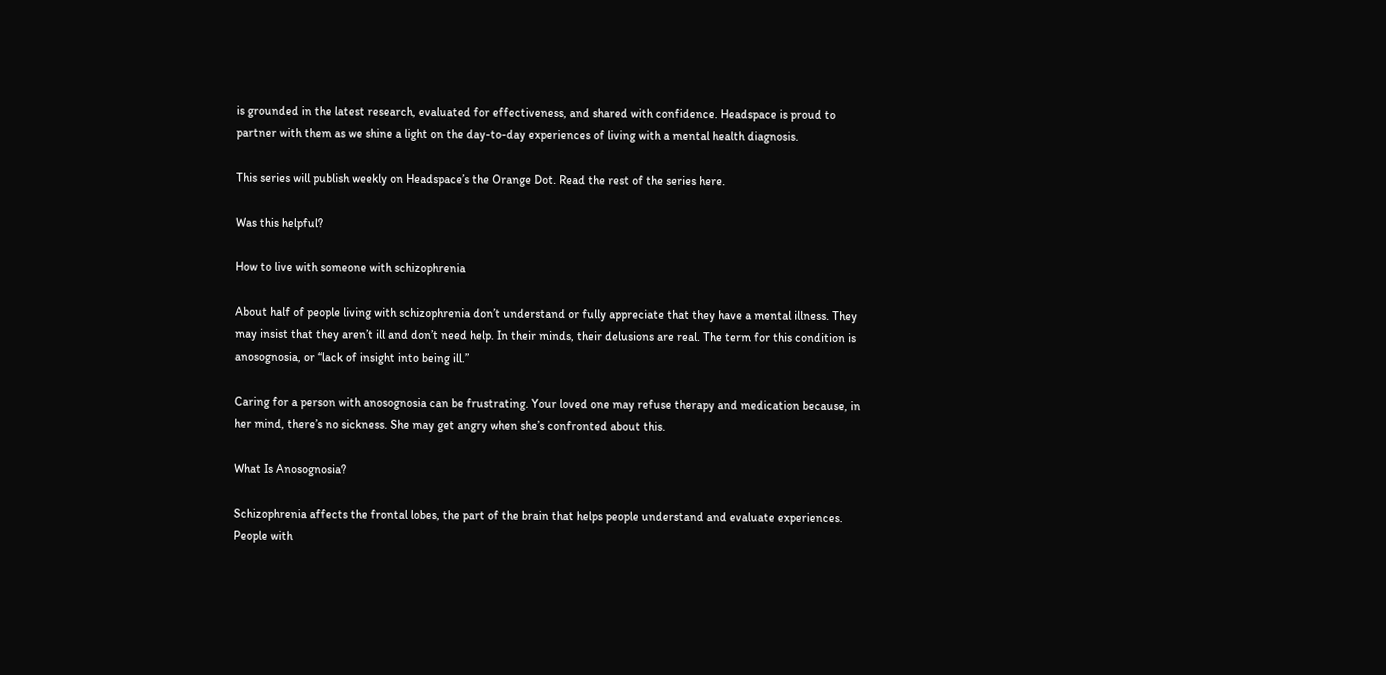is grounded in the latest research, evaluated for effectiveness, and shared with confidence. Headspace is proud to partner with them as we shine a light on the day-to-day experiences of living with a mental health diagnosis.

This series will publish weekly on Headspace’s the Orange Dot. Read the rest of the series here.

Was this helpful?

How to live with someone with schizophrenia

About half of people living with schizophrenia don’t understand or fully appreciate that they have a mental illness. They may insist that they aren’t ill and don’t need help. In their minds, their delusions are real. The term for this condition is anosognosia, or “lack of insight into being ill.”

Caring for a person with anosognosia can be frustrating. Your loved one may refuse therapy and medication because, in her mind, there’s no sickness. She may get angry when she’s confronted about this.

What Is Anosognosia?

Schizophrenia affects the frontal lobes, the part of the brain that helps people understand and evaluate experiences. People with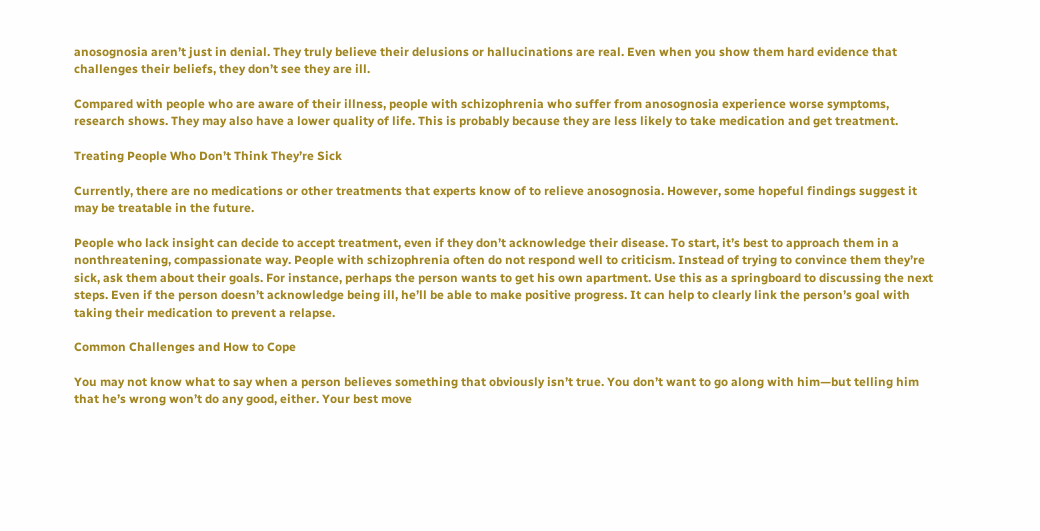anosognosia aren’t just in denial. They truly believe their delusions or hallucinations are real. Even when you show them hard evidence that challenges their beliefs, they don’t see they are ill.

Compared with people who are aware of their illness, people with schizophrenia who suffer from anosognosia experience worse symptoms, research shows. They may also have a lower quality of life. This is probably because they are less likely to take medication and get treatment.

Treating People Who Don’t Think They’re Sick

Currently, there are no medications or other treatments that experts know of to relieve anosognosia. However, some hopeful findings suggest it may be treatable in the future.

People who lack insight can decide to accept treatment, even if they don’t acknowledge their disease. To start, it’s best to approach them in a nonthreatening, compassionate way. People with schizophrenia often do not respond well to criticism. Instead of trying to convince them they’re sick, ask them about their goals. For instance, perhaps the person wants to get his own apartment. Use this as a springboard to discussing the next steps. Even if the person doesn’t acknowledge being ill, he’ll be able to make positive progress. It can help to clearly link the person’s goal with taking their medication to prevent a relapse.

Common Challenges and How to Cope

You may not know what to say when a person believes something that obviously isn’t true. You don’t want to go along with him—but telling him that he’s wrong won’t do any good, either. Your best move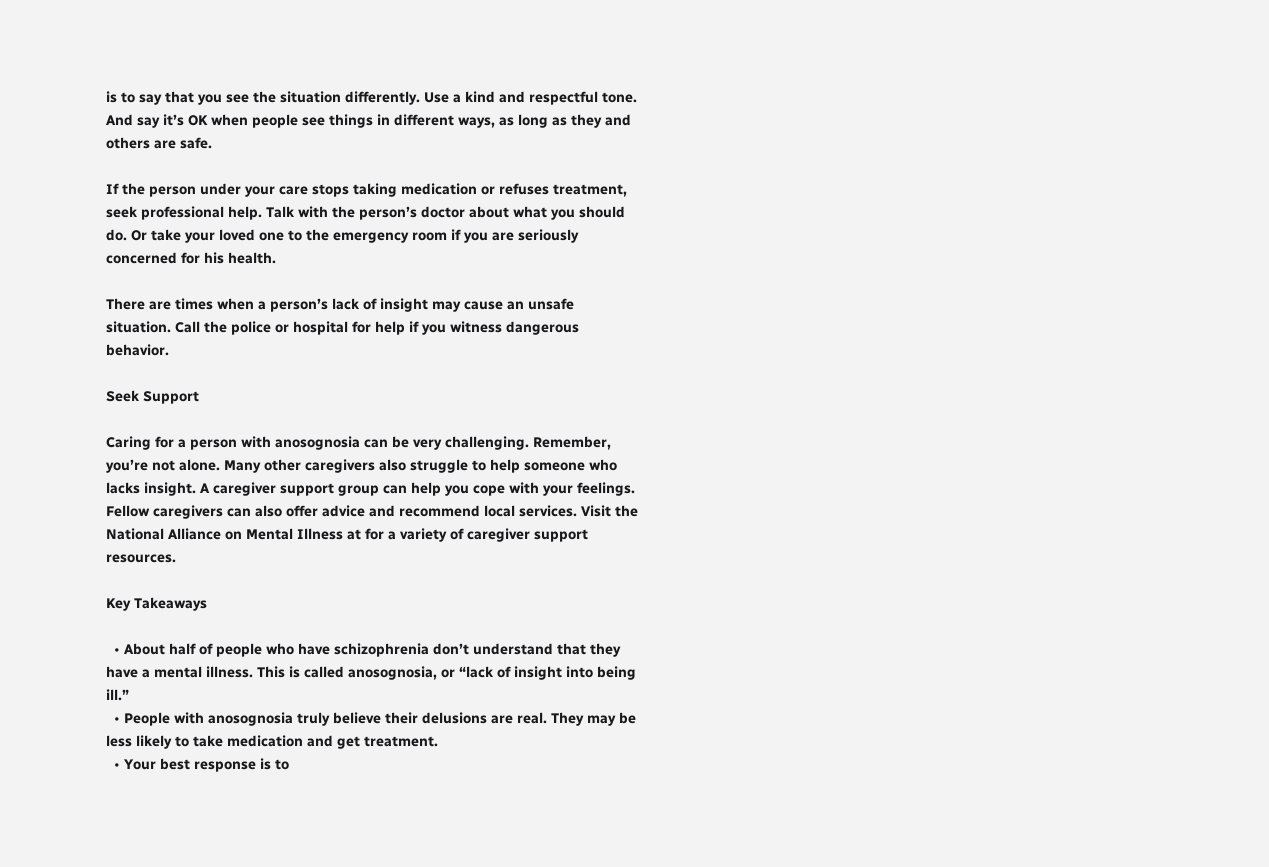is to say that you see the situation differently. Use a kind and respectful tone. And say it’s OK when people see things in different ways, as long as they and others are safe.

If the person under your care stops taking medication or refuses treatment, seek professional help. Talk with the person’s doctor about what you should do. Or take your loved one to the emergency room if you are seriously concerned for his health.

There are times when a person’s lack of insight may cause an unsafe situation. Call the police or hospital for help if you witness dangerous behavior.

Seek Support

Caring for a person with anosognosia can be very challenging. Remember, you’re not alone. Many other caregivers also struggle to help someone who lacks insight. A caregiver support group can help you cope with your feelings. Fellow caregivers can also offer advice and recommend local services. Visit the National Alliance on Mental Illness at for a variety of caregiver support resources.

Key Takeaways

  • About half of people who have schizophrenia don’t understand that they have a mental illness. This is called anosognosia, or “lack of insight into being ill.”
  • People with anosognosia truly believe their delusions are real. They may be less likely to take medication and get treatment.
  • Your best response is to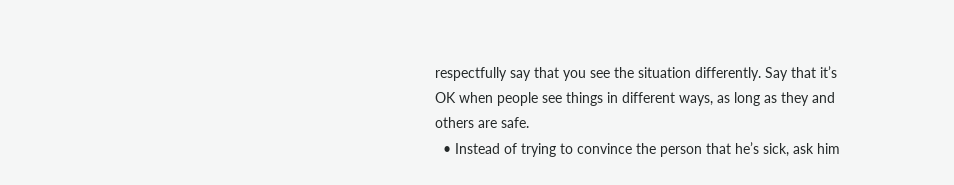respectfully say that you see the situation differently. Say that it’s OK when people see things in different ways, as long as they and others are safe.
  • Instead of trying to convince the person that he’s sick, ask him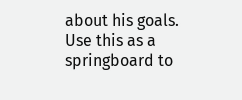about his goals. Use this as a springboard to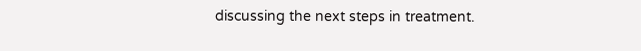discussing the next steps in treatment.